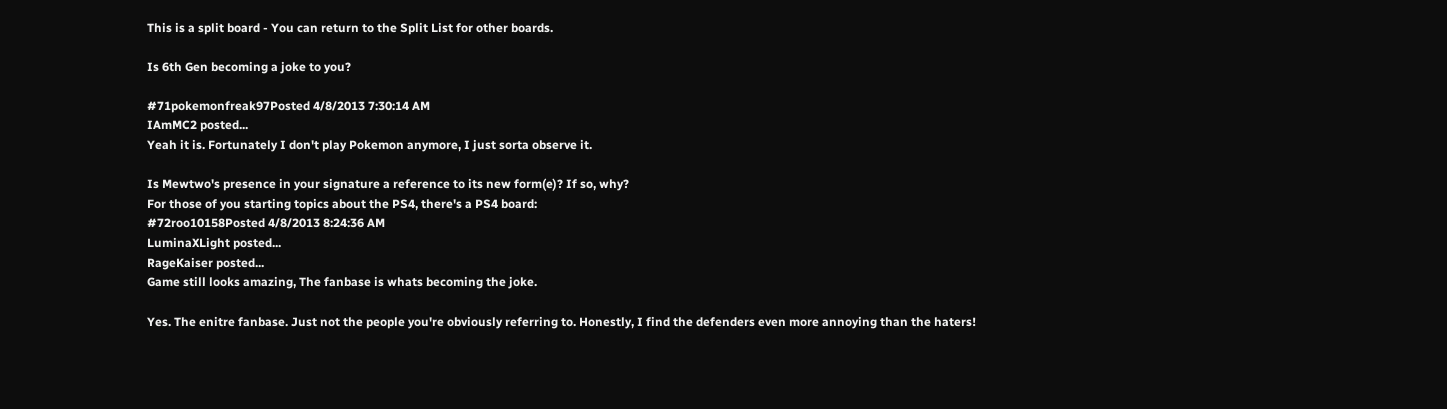This is a split board - You can return to the Split List for other boards.

Is 6th Gen becoming a joke to you?

#71pokemonfreak97Posted 4/8/2013 7:30:14 AM
IAmMC2 posted...
Yeah it is. Fortunately I don't play Pokemon anymore, I just sorta observe it.

Is Mewtwo's presence in your signature a reference to its new form(e)? If so, why?
For those of you starting topics about the PS4, there's a PS4 board:
#72roo10158Posted 4/8/2013 8:24:36 AM
LuminaXLight posted...
RageKaiser posted...
Game still looks amazing, The fanbase is whats becoming the joke.

Yes. The enitre fanbase. Just not the people you're obviously referring to. Honestly, I find the defenders even more annoying than the haters!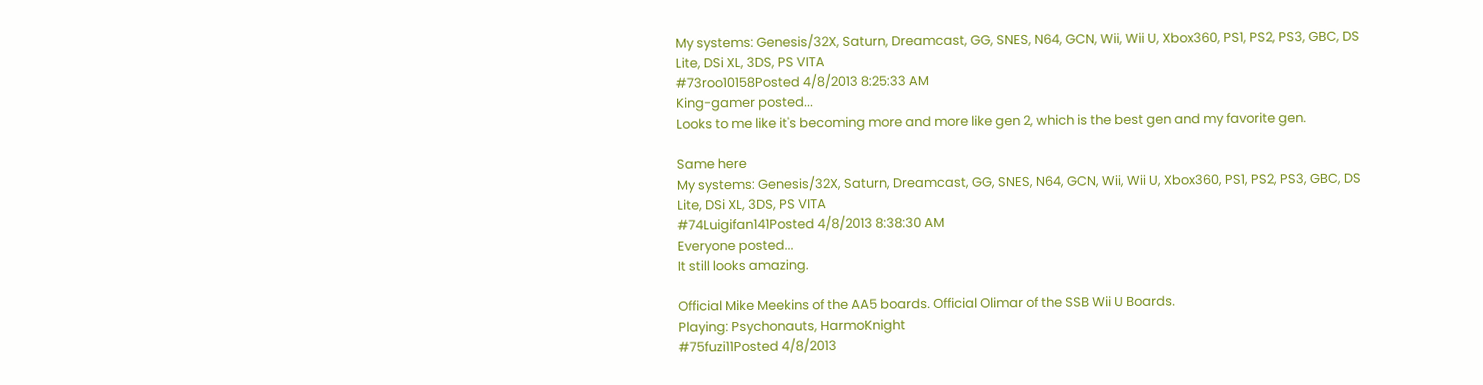My systems: Genesis/32X, Saturn, Dreamcast, GG, SNES, N64, GCN, Wii, Wii U, Xbox360, PS1, PS2, PS3, GBC, DS Lite, DSi XL, 3DS, PS VITA
#73roo10158Posted 4/8/2013 8:25:33 AM
King-gamer posted...
Looks to me like it's becoming more and more like gen 2, which is the best gen and my favorite gen.

Same here
My systems: Genesis/32X, Saturn, Dreamcast, GG, SNES, N64, GCN, Wii, Wii U, Xbox360, PS1, PS2, PS3, GBC, DS Lite, DSi XL, 3DS, PS VITA
#74Luigifan141Posted 4/8/2013 8:38:30 AM
Everyone posted...
It still looks amazing.

Official Mike Meekins of the AA5 boards. Official Olimar of the SSB Wii U Boards.
Playing: Psychonauts, HarmoKnight
#75fuzi11Posted 4/8/2013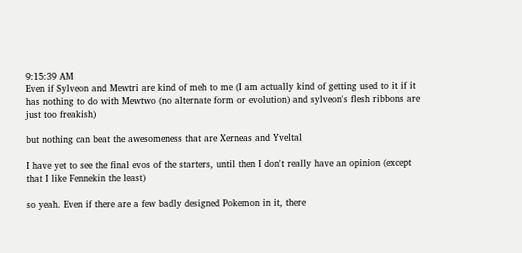9:15:39 AM
Even if Sylveon and Mewtri are kind of meh to me (I am actually kind of getting used to it if it has nothing to do with Mewtwo (no alternate form or evolution) and sylveon's flesh ribbons are just too freakish)

but nothing can beat the awesomeness that are Xerneas and Yveltal

I have yet to see the final evos of the starters, until then I don't really have an opinion (except that I like Fennekin the least)

so yeah. Even if there are a few badly designed Pokemon in it, there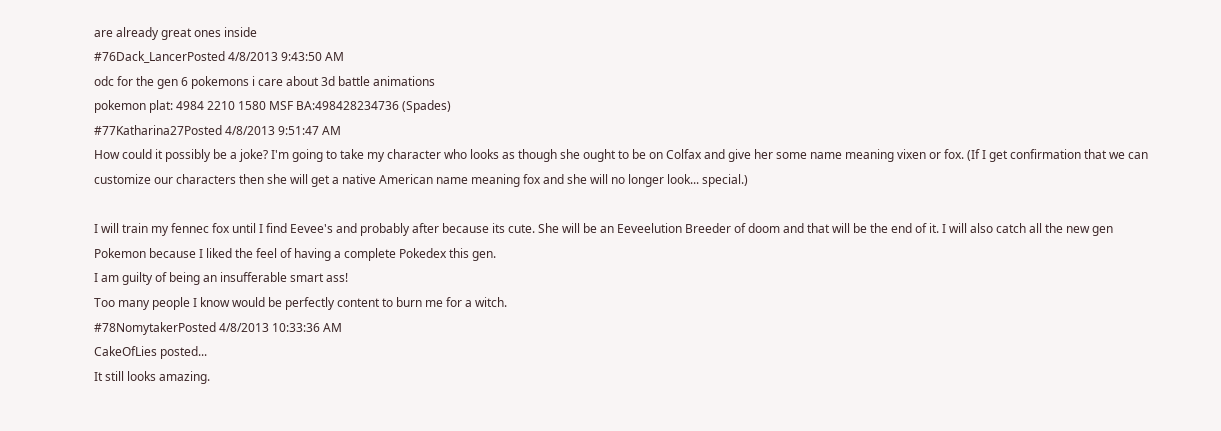are already great ones inside
#76Dack_LancerPosted 4/8/2013 9:43:50 AM
odc for the gen 6 pokemons i care about 3d battle animations
pokemon plat: 4984 2210 1580 MSF BA:498428234736 (Spades)
#77Katharina27Posted 4/8/2013 9:51:47 AM
How could it possibly be a joke? I'm going to take my character who looks as though she ought to be on Colfax and give her some name meaning vixen or fox. (If I get confirmation that we can customize our characters then she will get a native American name meaning fox and she will no longer look... special.)

I will train my fennec fox until I find Eevee's and probably after because its cute. She will be an Eeveelution Breeder of doom and that will be the end of it. I will also catch all the new gen Pokemon because I liked the feel of having a complete Pokedex this gen.
I am guilty of being an insufferable smart ass!
Too many people I know would be perfectly content to burn me for a witch.
#78NomytakerPosted 4/8/2013 10:33:36 AM
CakeOfLies posted...
It still looks amazing.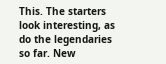This. The starters look interesting, as do the legendaries so far. New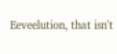Eeveelution, that isn't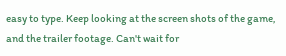easy to type. Keep looking at the screen shots of the game, and the trailer footage. Can't wait for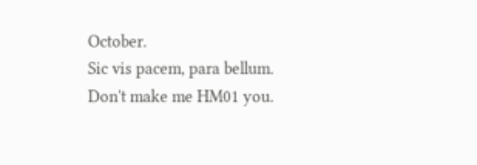October.
Sic vis pacem, para bellum.
Don't make me HM01 you.